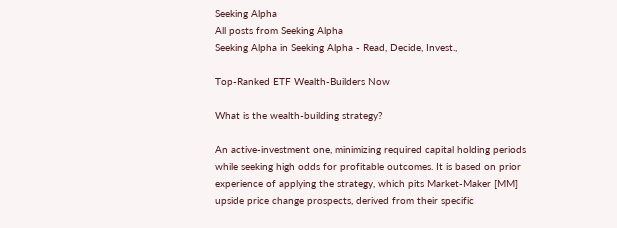Seeking Alpha
All posts from Seeking Alpha
Seeking Alpha in Seeking Alpha - Read, Decide, Invest.,

Top-Ranked ETF Wealth-Builders Now

What is the wealth-building strategy?

An active-investment one, minimizing required capital holding periods while seeking high odds for profitable outcomes. It is based on prior experience of applying the strategy, which pits Market-Maker [MM] upside price change prospects, derived from their specific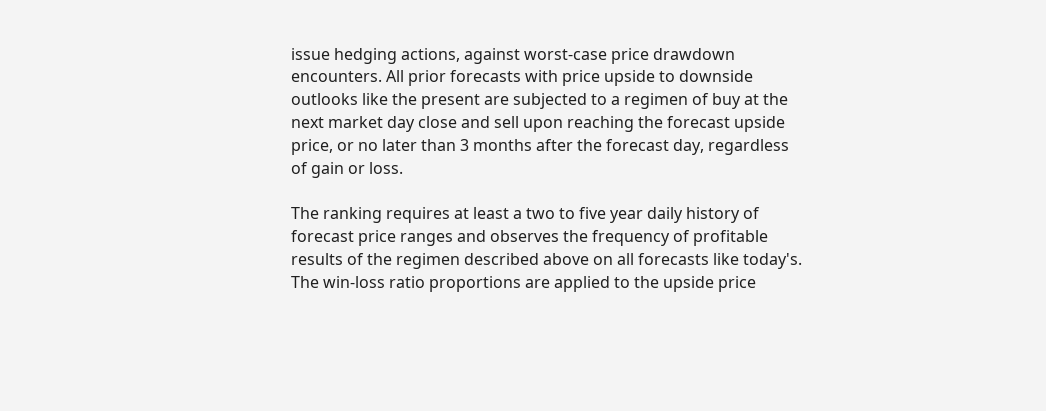issue hedging actions, against worst-case price drawdown encounters. All prior forecasts with price upside to downside outlooks like the present are subjected to a regimen of buy at the next market day close and sell upon reaching the forecast upside price, or no later than 3 months after the forecast day, regardless of gain or loss.

The ranking requires at least a two to five year daily history of forecast price ranges and observes the frequency of profitable results of the regimen described above on all forecasts like today's. The win-loss ratio proportions are applied to the upside price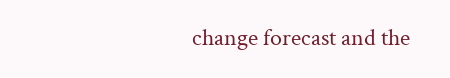change forecast and the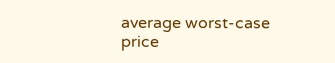average worst-case price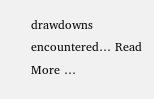drawdowns encountered… Read More …